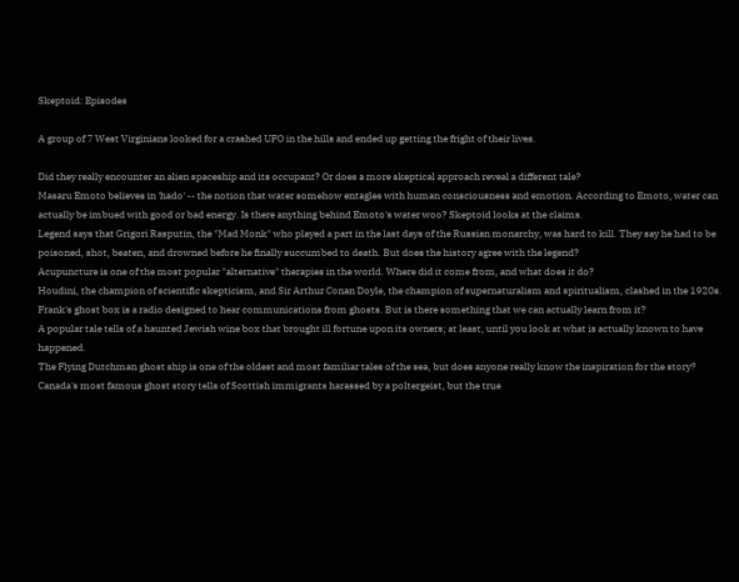Skeptoid: Episodes

A group of 7 West Virginians looked for a crashed UFO in the hills and ended up getting the fright of their lives.

Did they really encounter an alien spaceship and its occupant? Or does a more skeptical approach reveal a different tale?
Masaru Emoto believes in 'hado' -- the notion that water somehow entagles with human consciousness and emotion. According to Emoto, water can actually be imbued with good or bad energy. Is there anything behind Emoto's water woo? Skeptoid looks at the claims.
Legend says that Grigori Rasputin, the "Mad Monk" who played a part in the last days of the Russian monarchy, was hard to kill. They say he had to be poisoned, shot, beaten, and drowned before he finally succumbed to death. But does the history agree with the legend?
Acupuncture is one of the most popular "alternative" therapies in the world. Where did it come from, and what does it do?
Houdini, the champion of scientific skepticism, and Sir Arthur Conan Doyle, the champion of supernaturalism and spiritualism, clashed in the 1920s.
Frank's ghost box is a radio designed to hear communications from ghosts. But is there something that we can actually learn from it?
A popular tale tells of a haunted Jewish wine box that brought ill fortune upon its owners; at least, until you look at what is actually known to have happened.
The Flying Dutchman ghost ship is one of the oldest and most familiar tales of the sea, but does anyone really know the inspiration for the story?
Canada's most famous ghost story tells of Scottish immigrants harassed by a poltergeist, but the true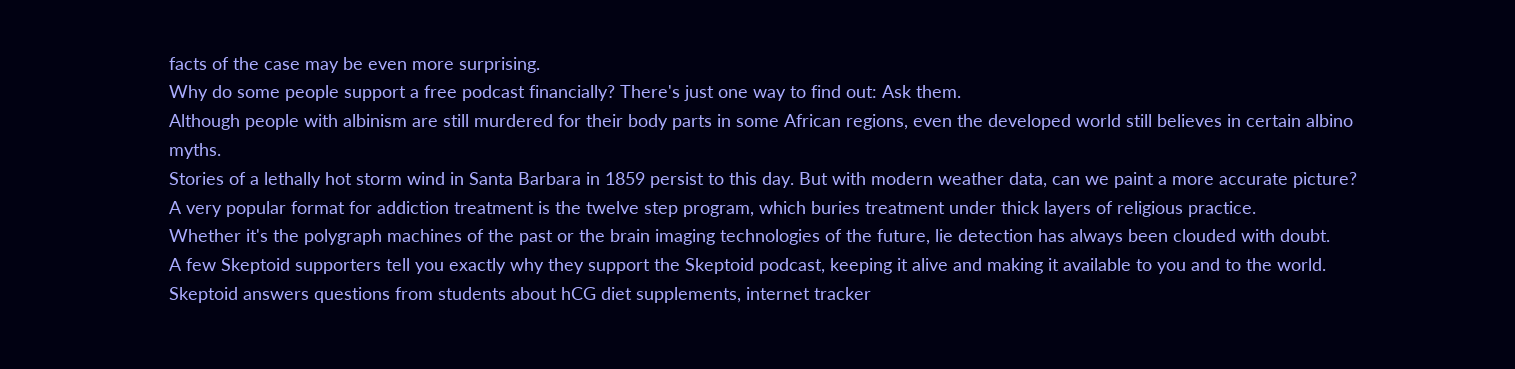facts of the case may be even more surprising.
Why do some people support a free podcast financially? There's just one way to find out: Ask them.
Although people with albinism are still murdered for their body parts in some African regions, even the developed world still believes in certain albino myths.
Stories of a lethally hot storm wind in Santa Barbara in 1859 persist to this day. But with modern weather data, can we paint a more accurate picture?
A very popular format for addiction treatment is the twelve step program, which buries treatment under thick layers of religious practice.
Whether it's the polygraph machines of the past or the brain imaging technologies of the future, lie detection has always been clouded with doubt.
A few Skeptoid supporters tell you exactly why they support the Skeptoid podcast, keeping it alive and making it available to you and to the world.
Skeptoid answers questions from students about hCG diet supplements, internet tracker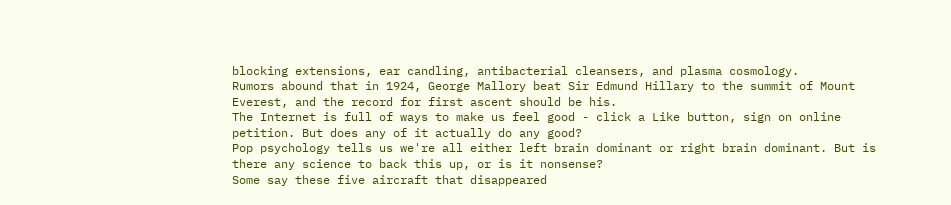blocking extensions, ear candling, antibacterial cleansers, and plasma cosmology.
Rumors abound that in 1924, George Mallory beat Sir Edmund Hillary to the summit of Mount Everest, and the record for first ascent should be his.
The Internet is full of ways to make us feel good - click a Like button, sign on online petition. But does any of it actually do any good?
Pop psychology tells us we're all either left brain dominant or right brain dominant. But is there any science to back this up, or is it nonsense?
Some say these five aircraft that disappeared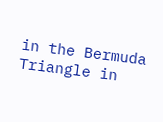in the Bermuda Triangle in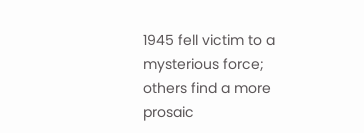1945 fell victim to a mysterious force; others find a more prosaic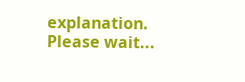explanation.
Please wait...